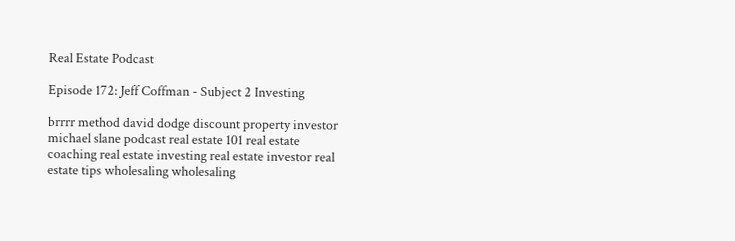Real Estate Podcast

Episode 172: Jeff Coffman - Subject 2 Investing

brrrr method david dodge discount property investor michael slane podcast real estate 101 real estate coaching real estate investing real estate investor real estate tips wholesaling wholesaling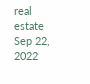real estate Sep 22, 2022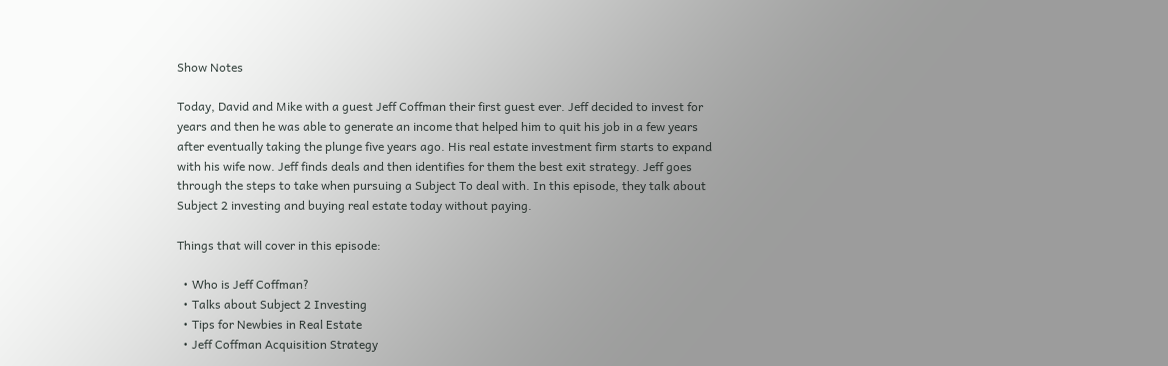Show Notes

Today, David and Mike with a guest Jeff Coffman their first guest ever. Jeff decided to invest for years and then he was able to generate an income that helped him to quit his job in a few years after eventually taking the plunge five years ago. His real estate investment firm starts to expand with his wife now. Jeff finds deals and then identifies for them the best exit strategy. Jeff goes through the steps to take when pursuing a Subject To deal with. In this episode, they talk about Subject 2 investing and buying real estate today without paying.

Things that will cover in this episode:

  • Who is Jeff Coffman?
  • Talks about Subject 2 Investing
  • Tips for Newbies in Real Estate
  • Jeff Coffman Acquisition Strategy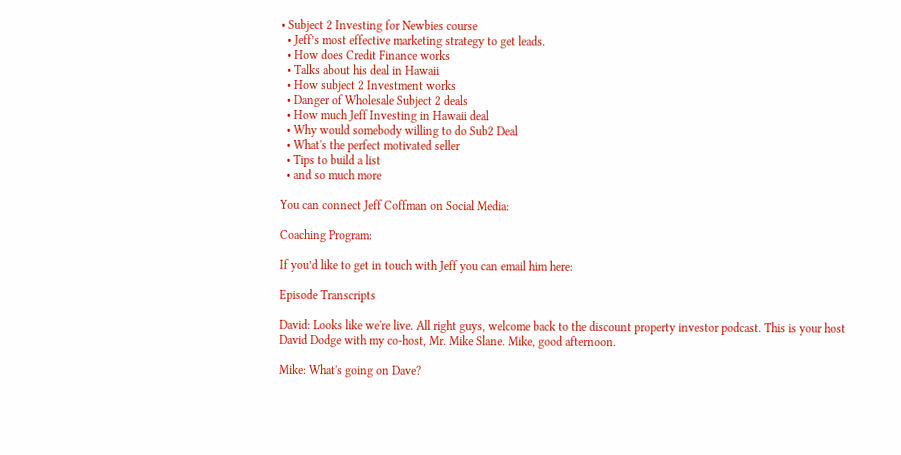• Subject 2 Investing for Newbies course
  • Jeff’s most effective marketing strategy to get leads.
  • How does Credit Finance works
  • Talks about his deal in Hawaii
  • How subject 2 Investment works
  • Danger of Wholesale Subject 2 deals
  • How much Jeff Investing in Hawaii deal
  • Why would somebody willing to do Sub2 Deal
  • What's the perfect motivated seller
  • Tips to build a list
  • and so much more

You can connect Jeff Coffman on Social Media:

Coaching Program:

If you’d like to get in touch with Jeff you can email him here:

Episode Transcripts

David: Looks like we're live. All right guys, welcome back to the discount property investor podcast. This is your host David Dodge with my co-host, Mr. Mike Slane. Mike, good afternoon.

Mike: What's going on Dave?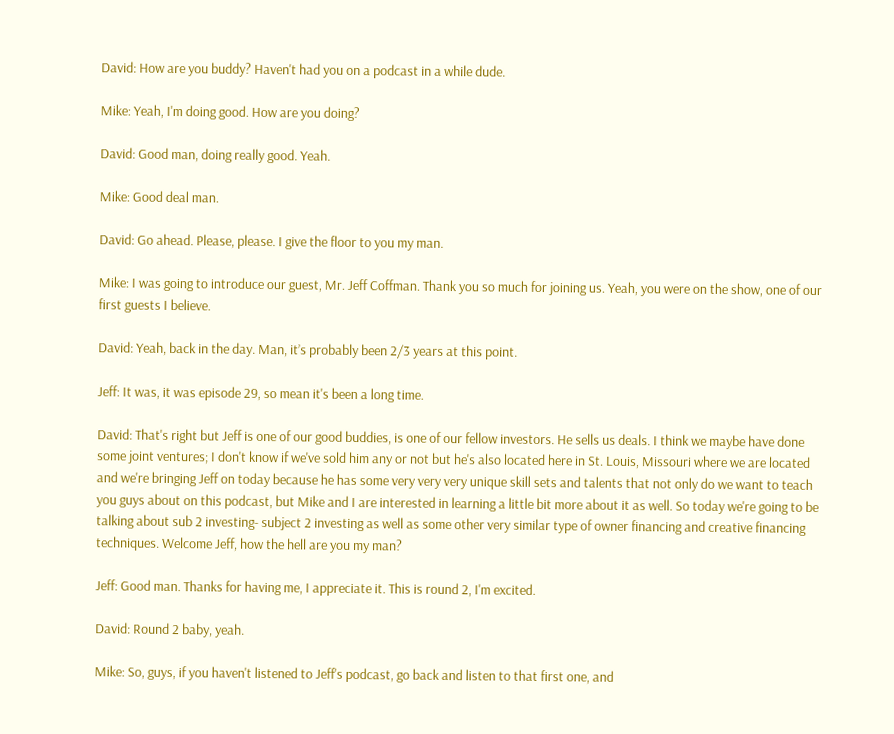David: How are you buddy? Haven't had you on a podcast in a while dude.

Mike: Yeah, I'm doing good. How are you doing?

David: Good man, doing really good. Yeah.

Mike: Good deal man.

David: Go ahead. Please, please. I give the floor to you my man.

Mike: I was going to introduce our guest, Mr. Jeff Coffman. Thank you so much for joining us. Yeah, you were on the show, one of our first guests I believe.

David: Yeah, back in the day. Man, it’s probably been 2/3 years at this point.

Jeff: It was, it was episode 29, so mean it's been a long time.

David: That's right but Jeff is one of our good buddies, is one of our fellow investors. He sells us deals. I think we maybe have done some joint ventures; I don't know if we've sold him any or not but he's also located here in St. Louis, Missouri where we are located and we're bringing Jeff on today because he has some very very very unique skill sets and talents that not only do we want to teach you guys about on this podcast, but Mike and I are interested in learning a little bit more about it as well. So today we're going to be talking about sub 2 investing- subject 2 investing as well as some other very similar type of owner financing and creative financing techniques. Welcome Jeff, how the hell are you my man?

Jeff: Good man. Thanks for having me, I appreciate it. This is round 2, I'm excited.

David: Round 2 baby, yeah.

Mike: So, guys, if you haven't listened to Jeff's podcast, go back and listen to that first one, and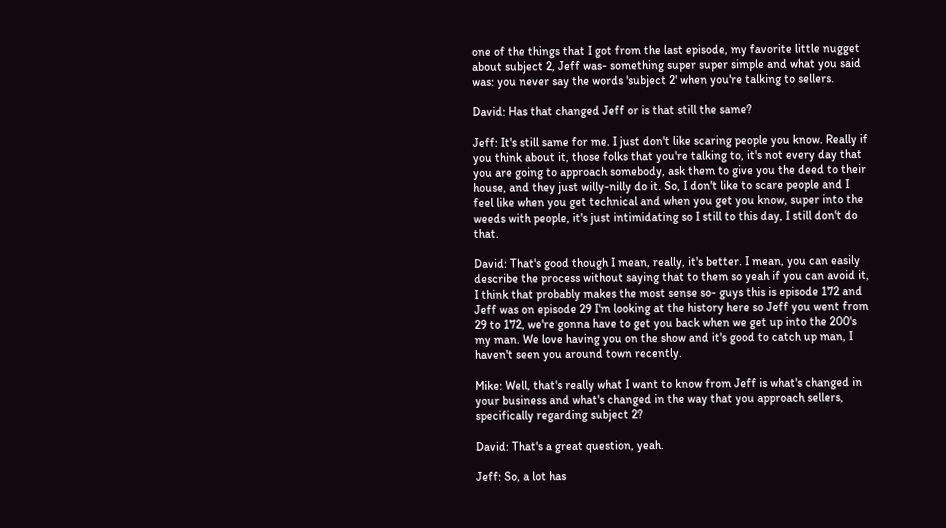one of the things that I got from the last episode, my favorite little nugget about subject 2, Jeff was- something super super simple and what you said was: you never say the words 'subject 2' when you're talking to sellers.

David: Has that changed Jeff or is that still the same?

Jeff: It's still same for me. I just don't like scaring people you know. Really if you think about it, those folks that you're talking to, it's not every day that you are going to approach somebody, ask them to give you the deed to their house, and they just willy-nilly do it. So, I don't like to scare people and I feel like when you get technical and when you get you know, super into the weeds with people, it's just intimidating so I still to this day, I still don't do that.

David: That's good though I mean, really, it's better. I mean, you can easily describe the process without saying that to them so yeah if you can avoid it, I think that probably makes the most sense so- guys this is episode 172 and Jeff was on episode 29 I'm looking at the history here so Jeff you went from 29 to 172, we're gonna have to get you back when we get up into the 200's my man. We love having you on the show and it's good to catch up man, I haven't seen you around town recently.

Mike: Well, that's really what I want to know from Jeff is what's changed in your business and what's changed in the way that you approach sellers, specifically regarding subject 2?

David: That's a great question, yeah.

Jeff: So, a lot has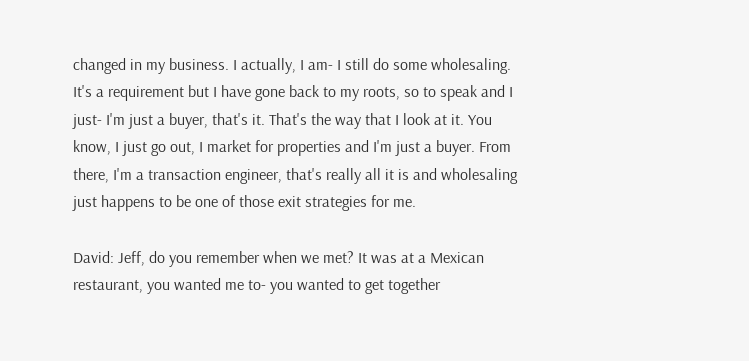changed in my business. I actually, I am- I still do some wholesaling. It's a requirement but I have gone back to my roots, so to speak and I just- I'm just a buyer, that's it. That's the way that I look at it. You know, I just go out, I market for properties and I'm just a buyer. From there, I'm a transaction engineer, that's really all it is and wholesaling just happens to be one of those exit strategies for me.

David: Jeff, do you remember when we met? It was at a Mexican restaurant, you wanted me to- you wanted to get together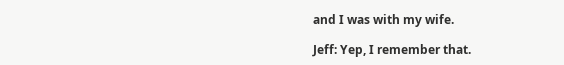and I was with my wife.

Jeff: Yep, I remember that.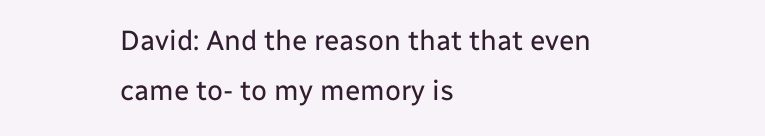David: And the reason that that even came to- to my memory is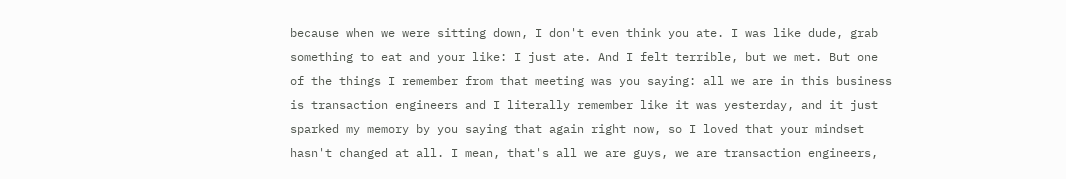because when we were sitting down, I don't even think you ate. I was like dude, grab something to eat and your like: I just ate. And I felt terrible, but we met. But one of the things I remember from that meeting was you saying: all we are in this business is transaction engineers and I literally remember like it was yesterday, and it just sparked my memory by you saying that again right now, so I loved that your mindset hasn't changed at all. I mean, that's all we are guys, we are transaction engineers,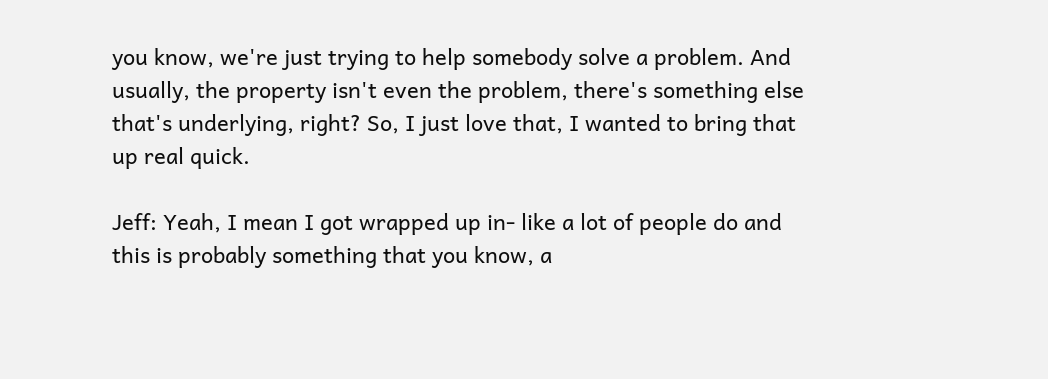you know, we're just trying to help somebody solve a problem. And usually, the property isn't even the problem, there's something else that's underlying, right? So, I just love that, I wanted to bring that up real quick.

Jeff: Yeah, I mean I got wrapped up in- like a lot of people do and this is probably something that you know, a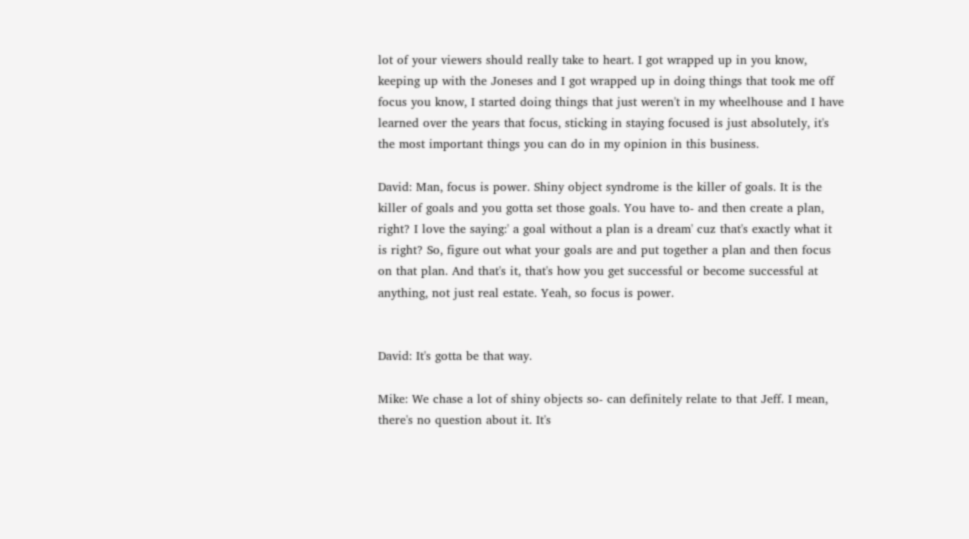lot of your viewers should really take to heart. I got wrapped up in you know, keeping up with the Joneses and I got wrapped up in doing things that took me off focus you know, I started doing things that just weren't in my wheelhouse and I have learned over the years that focus, sticking in staying focused is just absolutely, it's the most important things you can do in my opinion in this business.

David: Man, focus is power. Shiny object syndrome is the killer of goals. It is the killer of goals and you gotta set those goals. You have to- and then create a plan, right? I love the saying:' a goal without a plan is a dream' cuz that's exactly what it is right? So, figure out what your goals are and put together a plan and then focus on that plan. And that's it, that's how you get successful or become successful at anything, not just real estate. Yeah, so focus is power.


David: It's gotta be that way.

Mike: We chase a lot of shiny objects so- can definitely relate to that Jeff. I mean, there's no question about it. It's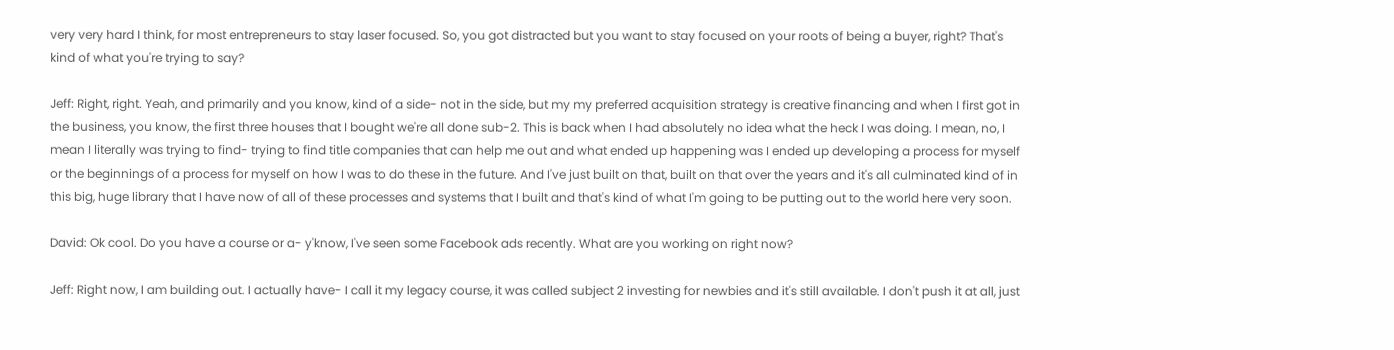very very hard I think, for most entrepreneurs to stay laser focused. So, you got distracted but you want to stay focused on your roots of being a buyer, right? That's kind of what you're trying to say?

Jeff: Right, right. Yeah, and primarily and you know, kind of a side- not in the side, but my my preferred acquisition strategy is creative financing and when I first got in the business, you know, the first three houses that I bought we're all done sub-2. This is back when I had absolutely no idea what the heck I was doing. I mean, no, I mean I literally was trying to find- trying to find title companies that can help me out and what ended up happening was I ended up developing a process for myself or the beginnings of a process for myself on how I was to do these in the future. And I've just built on that, built on that over the years and it's all culminated kind of in this big, huge library that I have now of all of these processes and systems that I built and that's kind of what I'm going to be putting out to the world here very soon.

David: Ok cool. Do you have a course or a- y'know, I've seen some Facebook ads recently. What are you working on right now?

Jeff: Right now, I am building out. I actually have- I call it my legacy course, it was called subject 2 investing for newbies and it's still available. I don't push it at all, just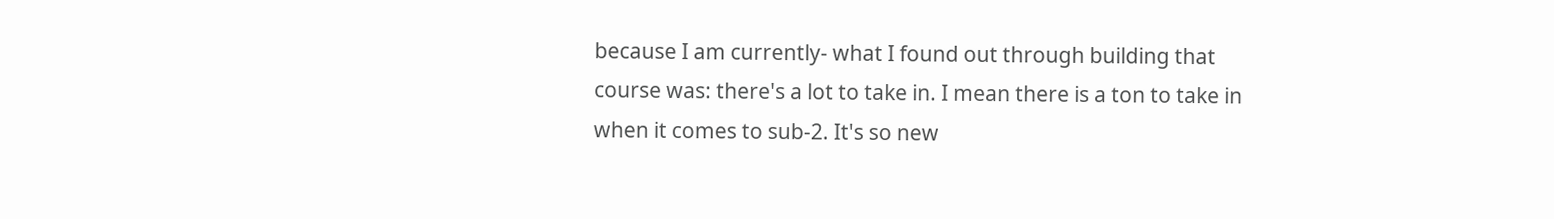because I am currently- what I found out through building that course was: there's a lot to take in. I mean there is a ton to take in when it comes to sub-2. It's so new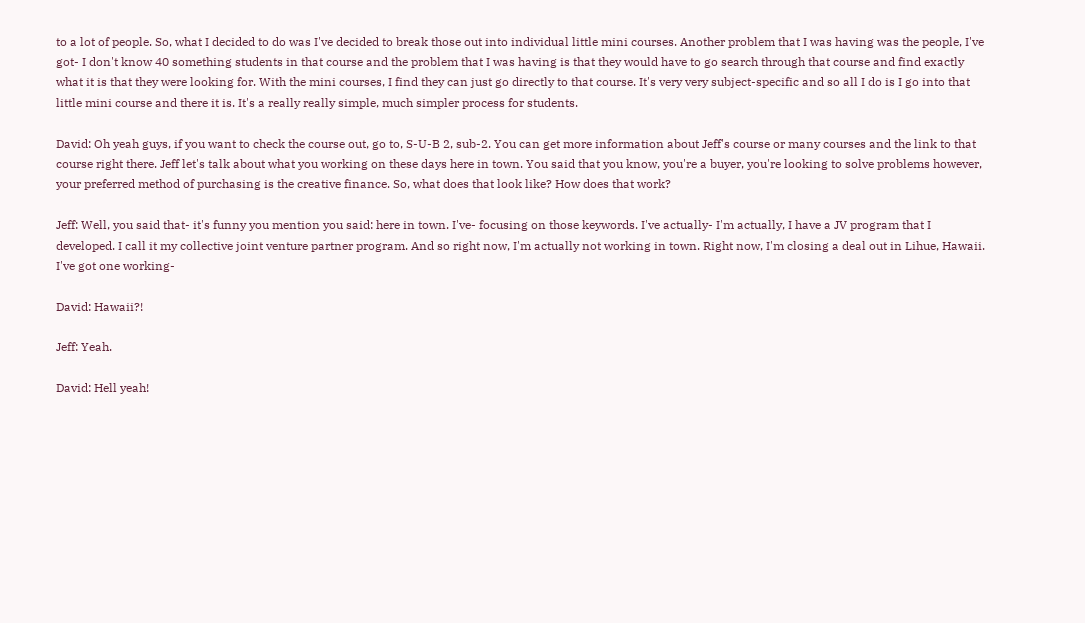to a lot of people. So, what I decided to do was I've decided to break those out into individual little mini courses. Another problem that I was having was the people, I've got- I don't know 40 something students in that course and the problem that I was having is that they would have to go search through that course and find exactly what it is that they were looking for. With the mini courses, I find they can just go directly to that course. It's very very subject-specific and so all I do is I go into that little mini course and there it is. It's a really really simple, much simpler process for students.

David: Oh yeah guys, if you want to check the course out, go to, S-U-B 2, sub-2. You can get more information about Jeff's course or many courses and the link to that course right there. Jeff let's talk about what you working on these days here in town. You said that you know, you're a buyer, you're looking to solve problems however, your preferred method of purchasing is the creative finance. So, what does that look like? How does that work?

Jeff: Well, you said that- it's funny you mention you said: here in town. I've- focusing on those keywords. I've actually- I'm actually, I have a JV program that I developed. I call it my collective joint venture partner program. And so right now, I'm actually not working in town. Right now, I'm closing a deal out in Lihue, Hawaii. I've got one working-

David: Hawaii?!

Jeff: Yeah.

David: Hell yeah!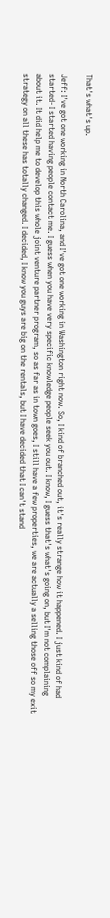That's what's up.

Jeff: I've got one working in North Carolina, and I've got one working in Washington right now. So, I kind of branched out, it's really strange how it happened. I just kind of had started- I started having people contact me. I guess when you have very specific knowledge people seek you out. I know, I guess that's what's going on, but I'm not complaining about it. It did help me to develop this whole joint venture partner program, so as far as in town goes, I still have a few properties, we are actually a selling those off so my exit strategy on all these has totally changed. I decided, I know you guys are big on the rentals, but I have decided that I can't stand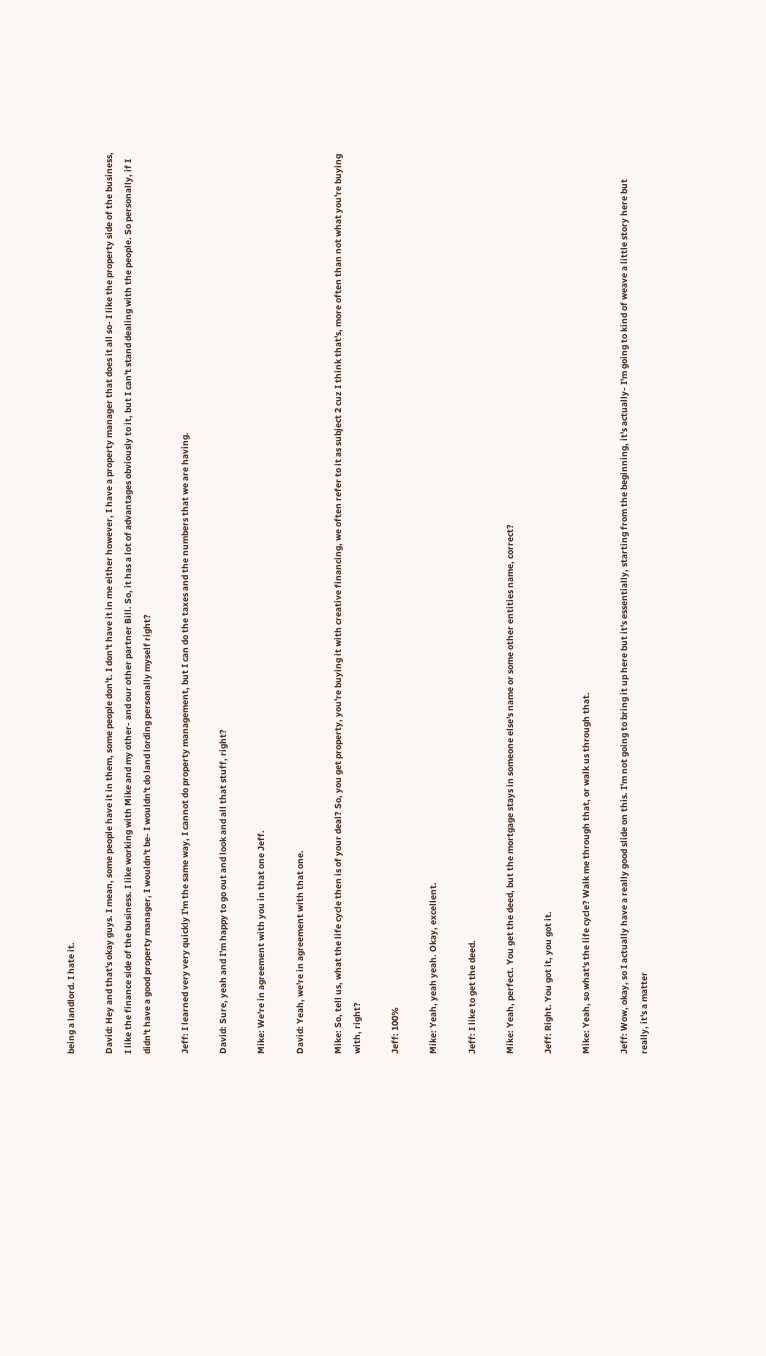being a landlord. I hate it.

David: Hey and that's okay guys. I mean, some people have it in them, some people don't. I don't have it in me either however, I have a property manager that does it all so- I like the property side of the business, I like the finance side of the business. I like working with Mike and my other- and our other partner Bill. So, it has a lot of advantages obviously to it, but I can't stand dealing with the people. So personally, if I didn't have a good property manager, I wouldn't be- I wouldn't do land lording personally myself right?

Jeff: I learned very very quickly I'm the same way, I cannot do property management, but I can do the taxes and the numbers that we are having.

David: Sure, yeah and I'm happy to go out and look and all that stuff, right?

Mike: We're in agreement with you in that one Jeff.

David: Yeah, we're in agreement with that one.

Mike: So, tell us, what the life cycle then is of your deal? So, you get property, you're buying it with creative financing, we often refer to it as subject 2 cuz I think that's, more often than not what you're buying with, right?

Jeff: 100%

Mike: Yeah, yeah yeah. Okay, excellent.

Jeff: I like to get the deed.

Mike: Yeah, perfect. You get the deed, but the mortgage stays in someone else's name or some other entities name, correct?

Jeff: Right. You got it, you got it.

Mike: Yeah, so what's the life cycle? Walk me through that, or walk us through that.

Jeff: Wow, okay, so I actually have a really good slide on this. I'm not going to bring it up here but it's essentially, starting from the beginning, it's actually- I'm going to kind of weave a little story here but really, it's a matter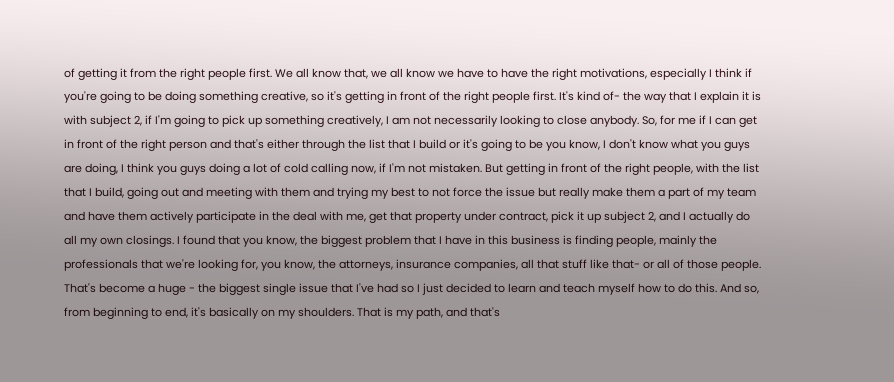of getting it from the right people first. We all know that, we all know we have to have the right motivations, especially I think if you're going to be doing something creative, so it's getting in front of the right people first. It's kind of- the way that I explain it is with subject 2, if I'm going to pick up something creatively, I am not necessarily looking to close anybody. So, for me if I can get in front of the right person and that's either through the list that I build or it's going to be you know, I don't know what you guys are doing, I think you guys doing a lot of cold calling now, if I'm not mistaken. But getting in front of the right people, with the list that I build, going out and meeting with them and trying my best to not force the issue but really make them a part of my team and have them actively participate in the deal with me, get that property under contract, pick it up subject 2, and I actually do all my own closings. I found that you know, the biggest problem that I have in this business is finding people, mainly the professionals that we're looking for, you know, the attorneys, insurance companies, all that stuff like that- or all of those people. That's become a huge - the biggest single issue that I've had so I just decided to learn and teach myself how to do this. And so, from beginning to end, it's basically on my shoulders. That is my path, and that's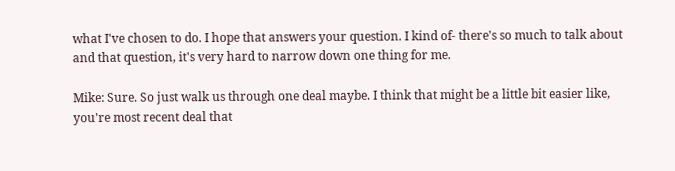what I've chosen to do. I hope that answers your question. I kind of- there's so much to talk about and that question, it's very hard to narrow down one thing for me.

Mike: Sure. So just walk us through one deal maybe. I think that might be a little bit easier like, you're most recent deal that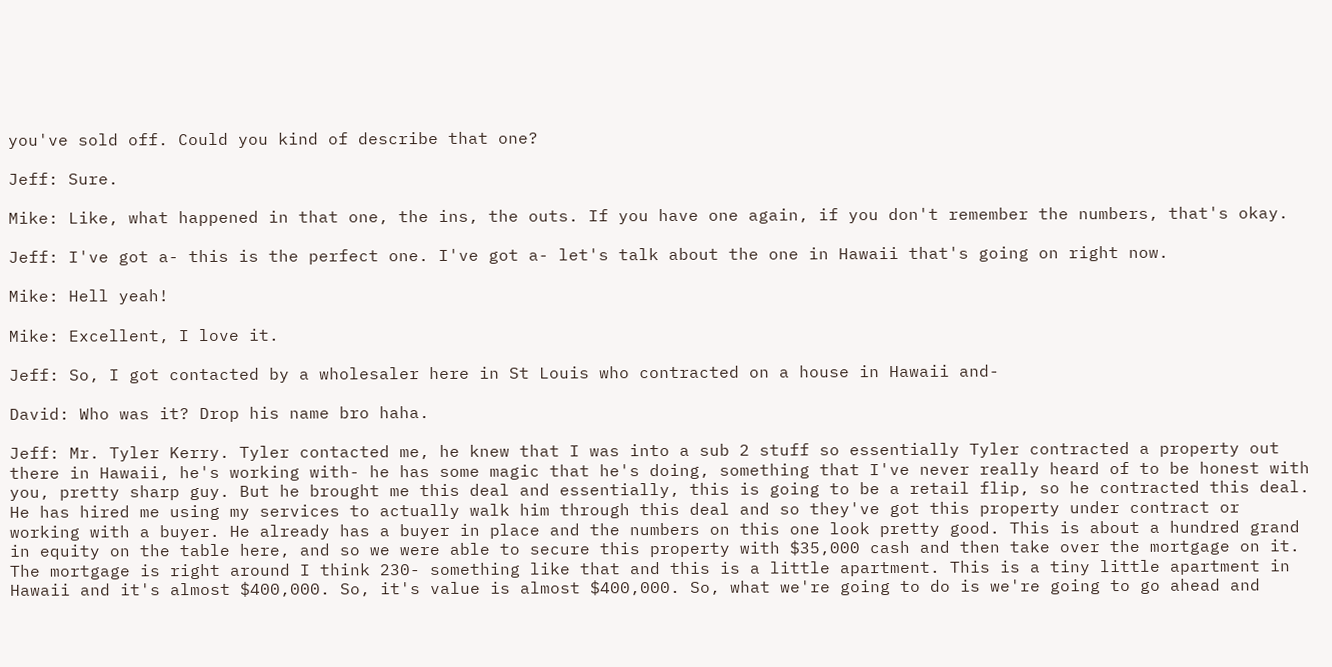you've sold off. Could you kind of describe that one?

Jeff: Sure.

Mike: Like, what happened in that one, the ins, the outs. If you have one again, if you don't remember the numbers, that's okay.

Jeff: I've got a- this is the perfect one. I've got a- let's talk about the one in Hawaii that's going on right now.

Mike: Hell yeah!

Mike: Excellent, I love it.

Jeff: So, I got contacted by a wholesaler here in St Louis who contracted on a house in Hawaii and-

David: Who was it? Drop his name bro haha.

Jeff: Mr. Tyler Kerry. Tyler contacted me, he knew that I was into a sub 2 stuff so essentially Tyler contracted a property out there in Hawaii, he's working with- he has some magic that he's doing, something that I've never really heard of to be honest with you, pretty sharp guy. But he brought me this deal and essentially, this is going to be a retail flip, so he contracted this deal. He has hired me using my services to actually walk him through this deal and so they've got this property under contract or working with a buyer. He already has a buyer in place and the numbers on this one look pretty good. This is about a hundred grand in equity on the table here, and so we were able to secure this property with $35,000 cash and then take over the mortgage on it. The mortgage is right around I think 230- something like that and this is a little apartment. This is a tiny little apartment in Hawaii and it's almost $400,000. So, it's value is almost $400,000. So, what we're going to do is we're going to go ahead and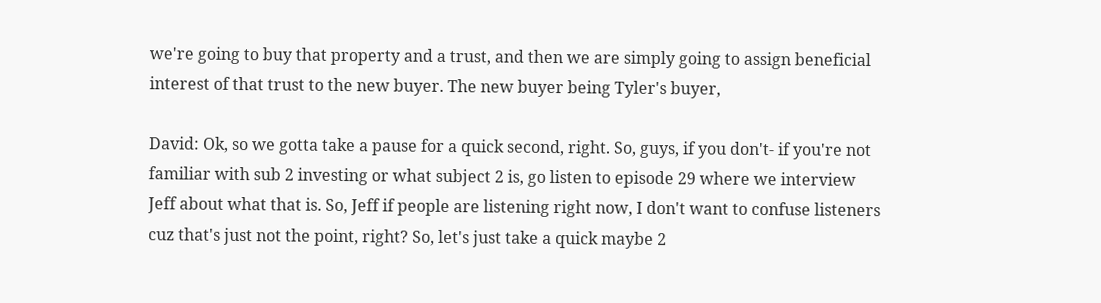we're going to buy that property and a trust, and then we are simply going to assign beneficial interest of that trust to the new buyer. The new buyer being Tyler's buyer,

David: Ok, so we gotta take a pause for a quick second, right. So, guys, if you don't- if you're not familiar with sub 2 investing or what subject 2 is, go listen to episode 29 where we interview Jeff about what that is. So, Jeff if people are listening right now, I don't want to confuse listeners cuz that's just not the point, right? So, let's just take a quick maybe 2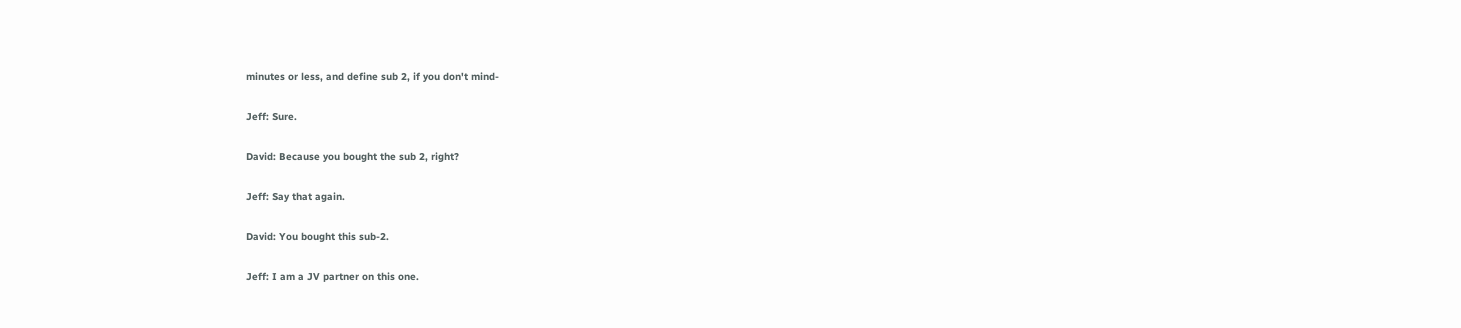minutes or less, and define sub 2, if you don't mind-

Jeff: Sure.

David: Because you bought the sub 2, right?

Jeff: Say that again.

David: You bought this sub-2.

Jeff: I am a JV partner on this one.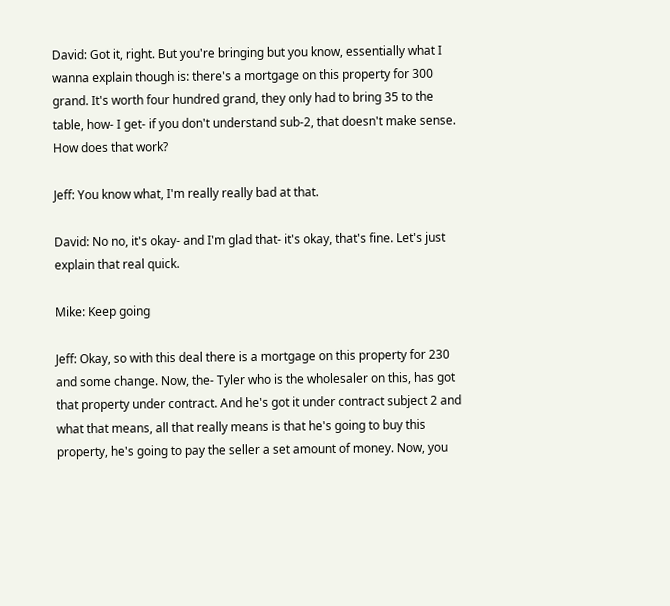David: Got it, right. But you're bringing but you know, essentially what I wanna explain though is: there's a mortgage on this property for 300 grand. It's worth four hundred grand, they only had to bring 35 to the table, how- I get- if you don't understand sub-2, that doesn't make sense. How does that work?

Jeff: You know what, I'm really really bad at that.

David: No no, it's okay- and I'm glad that- it's okay, that's fine. Let's just explain that real quick.

Mike: Keep going

Jeff: Okay, so with this deal there is a mortgage on this property for 230 and some change. Now, the- Tyler who is the wholesaler on this, has got that property under contract. And he's got it under contract subject 2 and what that means, all that really means is that he's going to buy this property, he's going to pay the seller a set amount of money. Now, you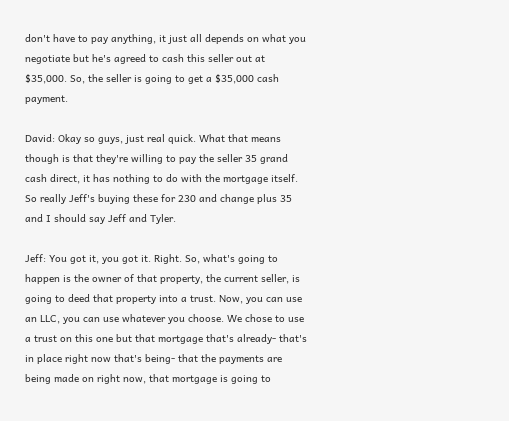don't have to pay anything, it just all depends on what you negotiate but he's agreed to cash this seller out at $35,000. So, the seller is going to get a $35,000 cash payment.

David: Okay so guys, just real quick. What that means though is that they're willing to pay the seller 35 grand cash direct, it has nothing to do with the mortgage itself. So really Jeff's buying these for 230 and change plus 35 and I should say Jeff and Tyler.

Jeff: You got it, you got it. Right. So, what's going to happen is the owner of that property, the current seller, is going to deed that property into a trust. Now, you can use an LLC, you can use whatever you choose. We chose to use a trust on this one but that mortgage that's already- that's in place right now that's being- that the payments are being made on right now, that mortgage is going to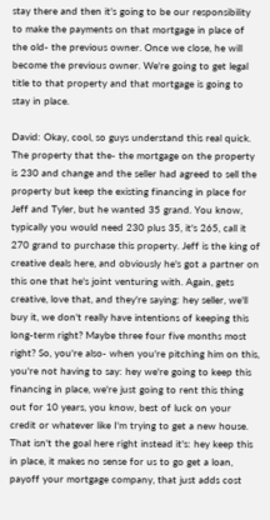stay there and then it's going to be our responsibility to make the payments on that mortgage in place of the old- the previous owner. Once we close, he will become the previous owner. We're going to get legal title to that property and that mortgage is going to stay in place.

David: Okay, cool, so guys understand this real quick. The property that the- the mortgage on the property is 230 and change and the seller had agreed to sell the property but keep the existing financing in place for Jeff and Tyler, but he wanted 35 grand. You know, typically you would need 230 plus 35, it's 265, call it 270 grand to purchase this property. Jeff is the king of creative deals here, and obviously he's got a partner on this one that he's joint venturing with. Again, gets creative, love that, and they're saying: hey seller, we'll buy it, we don't really have intentions of keeping this long-term right? Maybe three four five months most right? So, you're also- when you're pitching him on this, you're not having to say: hey we're going to keep this financing in place, we're just going to rent this thing out for 10 years, you know, best of luck on your credit or whatever like I'm trying to get a new house. That isn't the goal here right instead it's: hey keep this in place, it makes no sense for us to go get a loan, payoff your mortgage company, that just adds cost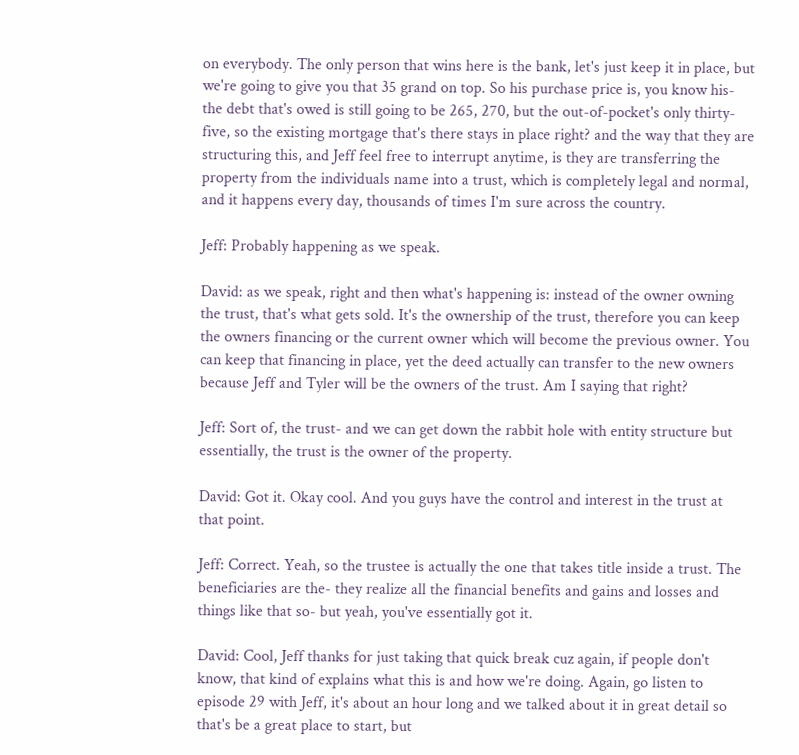on everybody. The only person that wins here is the bank, let's just keep it in place, but we're going to give you that 35 grand on top. So his purchase price is, you know his- the debt that's owed is still going to be 265, 270, but the out-of-pocket's only thirty-five, so the existing mortgage that's there stays in place right? and the way that they are structuring this, and Jeff feel free to interrupt anytime, is they are transferring the property from the individuals name into a trust, which is completely legal and normal, and it happens every day, thousands of times I'm sure across the country.

Jeff: Probably happening as we speak.

David: as we speak, right and then what's happening is: instead of the owner owning the trust, that's what gets sold. It's the ownership of the trust, therefore you can keep the owners financing or the current owner which will become the previous owner. You can keep that financing in place, yet the deed actually can transfer to the new owners because Jeff and Tyler will be the owners of the trust. Am I saying that right?

Jeff: Sort of, the trust- and we can get down the rabbit hole with entity structure but essentially, the trust is the owner of the property.

David: Got it. Okay cool. And you guys have the control and interest in the trust at that point.

Jeff: Correct. Yeah, so the trustee is actually the one that takes title inside a trust. The beneficiaries are the- they realize all the financial benefits and gains and losses and things like that so- but yeah, you've essentially got it.

David: Cool, Jeff thanks for just taking that quick break cuz again, if people don't know, that kind of explains what this is and how we're doing. Again, go listen to episode 29 with Jeff, it's about an hour long and we talked about it in great detail so that's be a great place to start, but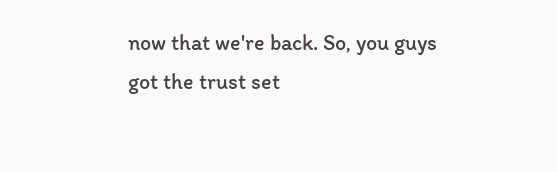now that we're back. So, you guys got the trust set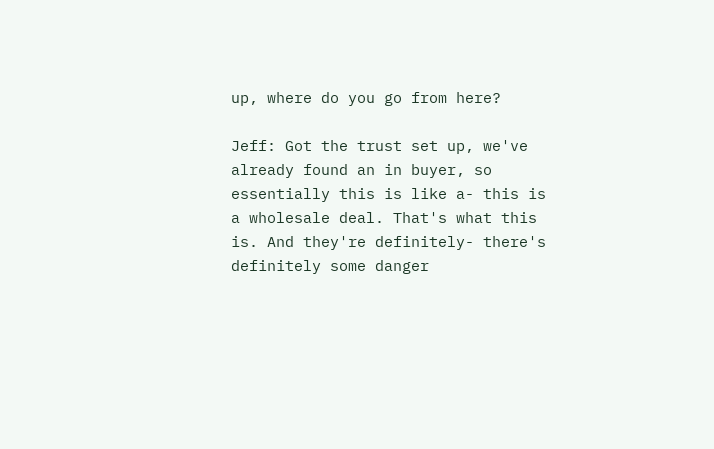up, where do you go from here?

Jeff: Got the trust set up, we've already found an in buyer, so essentially this is like a- this is a wholesale deal. That's what this is. And they're definitely- there's definitely some danger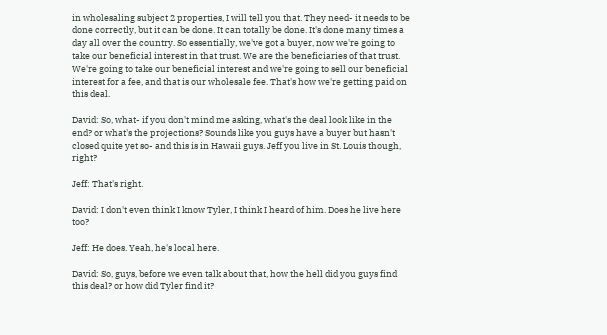in wholesaling subject 2 properties, I will tell you that. They need- it needs to be done correctly, but it can be done. It can totally be done. It's done many times a day all over the country. So essentially, we've got a buyer, now we're going to take our beneficial interest in that trust. We are the beneficiaries of that trust. We're going to take our beneficial interest and we're going to sell our beneficial interest for a fee, and that is our wholesale fee. That's how we're getting paid on this deal.

David: So, what- if you don't mind me asking, what's the deal look like in the end? or what's the projections? Sounds like you guys have a buyer but hasn't closed quite yet so- and this is in Hawaii guys. Jeff you live in St. Louis though, right?

Jeff: That's right.

David: I don't even think I know Tyler, I think I heard of him. Does he live here too?

Jeff: He does. Yeah, he's local here.

David: So, guys, before we even talk about that, how the hell did you guys find this deal? or how did Tyler find it?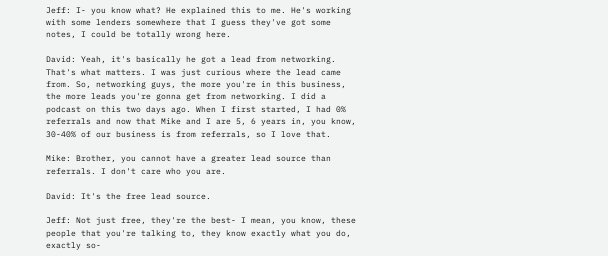Jeff: I- you know what? He explained this to me. He's working with some lenders somewhere that I guess they've got some notes, I could be totally wrong here.

David: Yeah, it's basically he got a lead from networking. That's what matters. I was just curious where the lead came from. So, networking guys, the more you're in this business, the more leads you're gonna get from networking. I did a podcast on this two days ago. When I first started, I had 0% referrals and now that Mike and I are 5, 6 years in, you know, 30-40% of our business is from referrals, so I love that.

Mike: Brother, you cannot have a greater lead source than referrals. I don't care who you are.

David: It's the free lead source.

Jeff: Not just free, they're the best- I mean, you know, these people that you're talking to, they know exactly what you do, exactly so-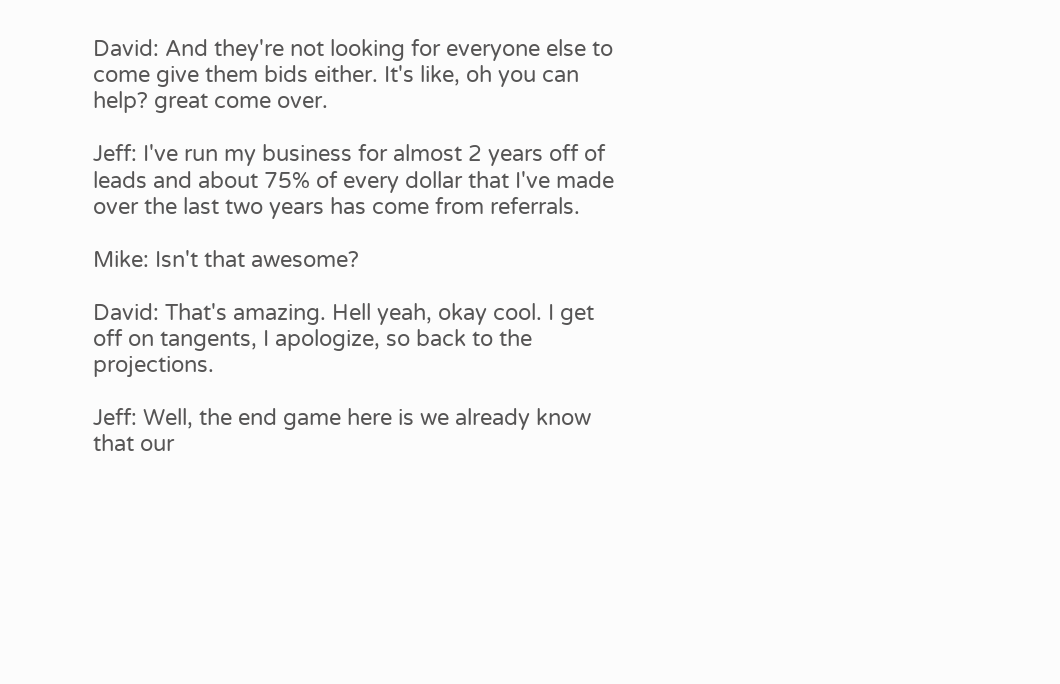David: And they're not looking for everyone else to come give them bids either. It's like, oh you can help? great come over.

Jeff: I've run my business for almost 2 years off of leads and about 75% of every dollar that I've made over the last two years has come from referrals.

Mike: Isn't that awesome?

David: That's amazing. Hell yeah, okay cool. I get off on tangents, I apologize, so back to the projections.

Jeff: Well, the end game here is we already know that our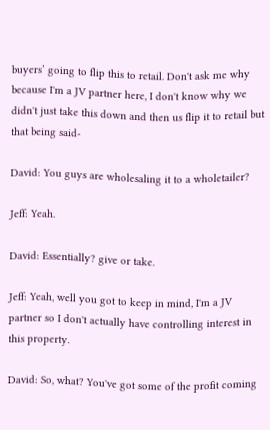buyers’ going to flip this to retail. Don't ask me why because I'm a JV partner here, I don't know why we didn't just take this down and then us flip it to retail but that being said-

David: You guys are wholesaling it to a wholetailer?

Jeff: Yeah.

David: Essentially? give or take.

Jeff: Yeah, well you got to keep in mind, I'm a JV partner so I don't actually have controlling interest in this property.

David: So, what? You've got some of the profit coming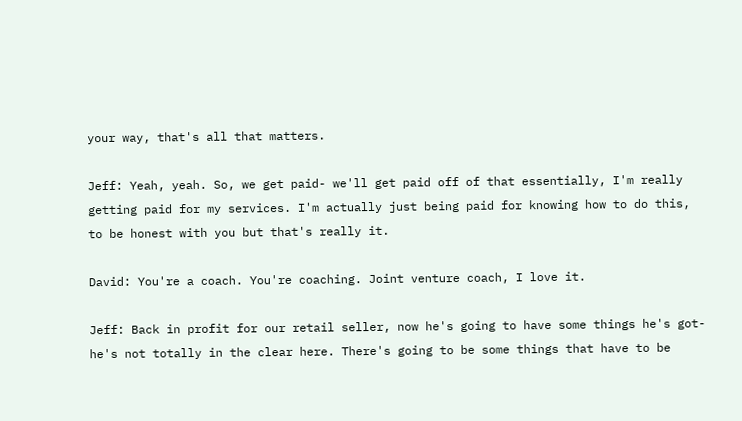your way, that's all that matters.

Jeff: Yeah, yeah. So, we get paid- we'll get paid off of that essentially, I'm really getting paid for my services. I'm actually just being paid for knowing how to do this, to be honest with you but that's really it.

David: You're a coach. You're coaching. Joint venture coach, I love it.

Jeff: Back in profit for our retail seller, now he's going to have some things he's got- he's not totally in the clear here. There's going to be some things that have to be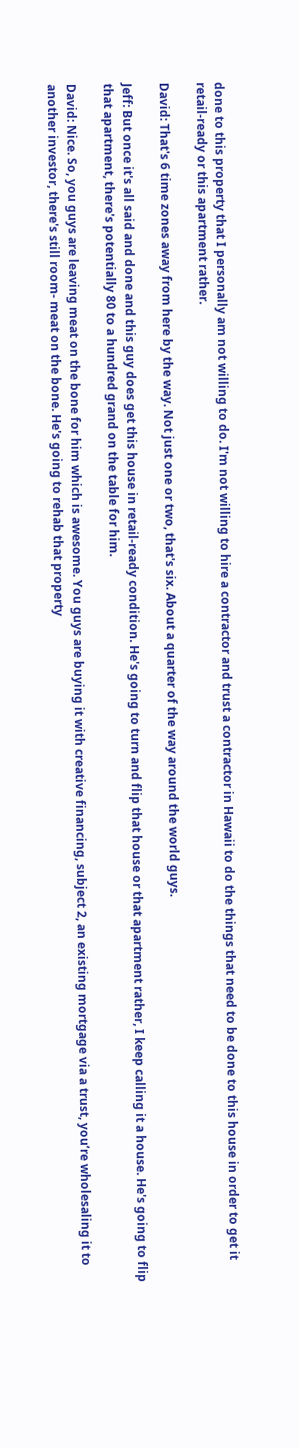done to this property that I personally am not willing to do. I'm not willing to hire a contractor and trust a contractor in Hawaii to do the things that need to be done to this house in order to get it retail-ready or this apartment rather.

David: That's 6 time zones away from here by the way. Not just one or two, that's six. About a quarter of the way around the world guys.

Jeff: But once it's all said and done and this guy does get this house in retail-ready condition. He's going to turn and flip that house or that apartment rather, I keep calling it a house. He's going to flip that apartment, there's potentially 80 to a hundred grand on the table for him.

David: Nice. So, you guys are leaving meat on the bone for him which is awesome. You guys are buying it with creative financing, subject 2, an existing mortgage via a trust, you’re wholesaling it to another investor, there's still room- meat on the bone. He's going to rehab that property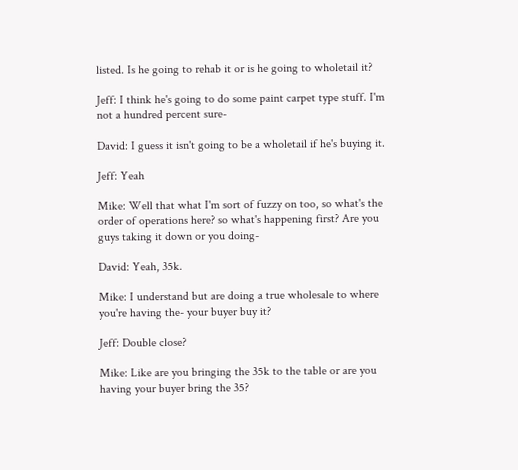listed. Is he going to rehab it or is he going to wholetail it?

Jeff: I think he's going to do some paint carpet type stuff. I'm not a hundred percent sure-

David: I guess it isn't going to be a wholetail if he's buying it.

Jeff: Yeah

Mike: Well that what I'm sort of fuzzy on too, so what's the order of operations here? so what's happening first? Are you guys taking it down or you doing-

David: Yeah, 35k.

Mike: I understand but are doing a true wholesale to where you're having the- your buyer buy it?

Jeff: Double close?

Mike: Like are you bringing the 35k to the table or are you having your buyer bring the 35?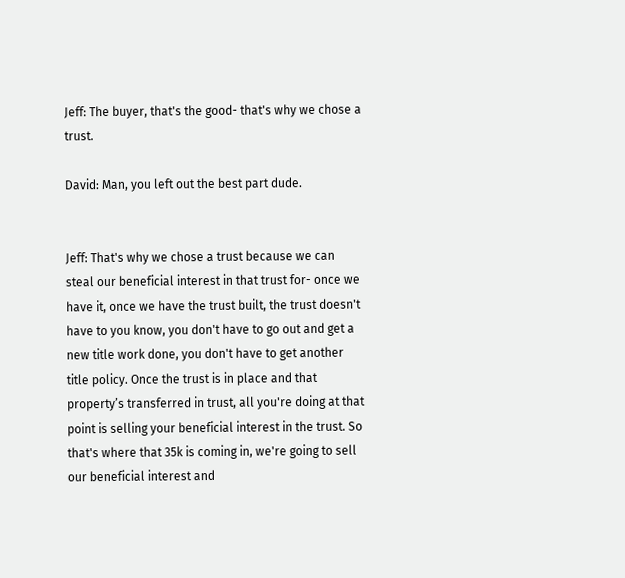Jeff: The buyer, that's the good- that's why we chose a trust.

David: Man, you left out the best part dude.


Jeff: That's why we chose a trust because we can steal our beneficial interest in that trust for- once we have it, once we have the trust built, the trust doesn't have to you know, you don't have to go out and get a new title work done, you don't have to get another title policy. Once the trust is in place and that property’s transferred in trust, all you're doing at that point is selling your beneficial interest in the trust. So that's where that 35k is coming in, we're going to sell our beneficial interest and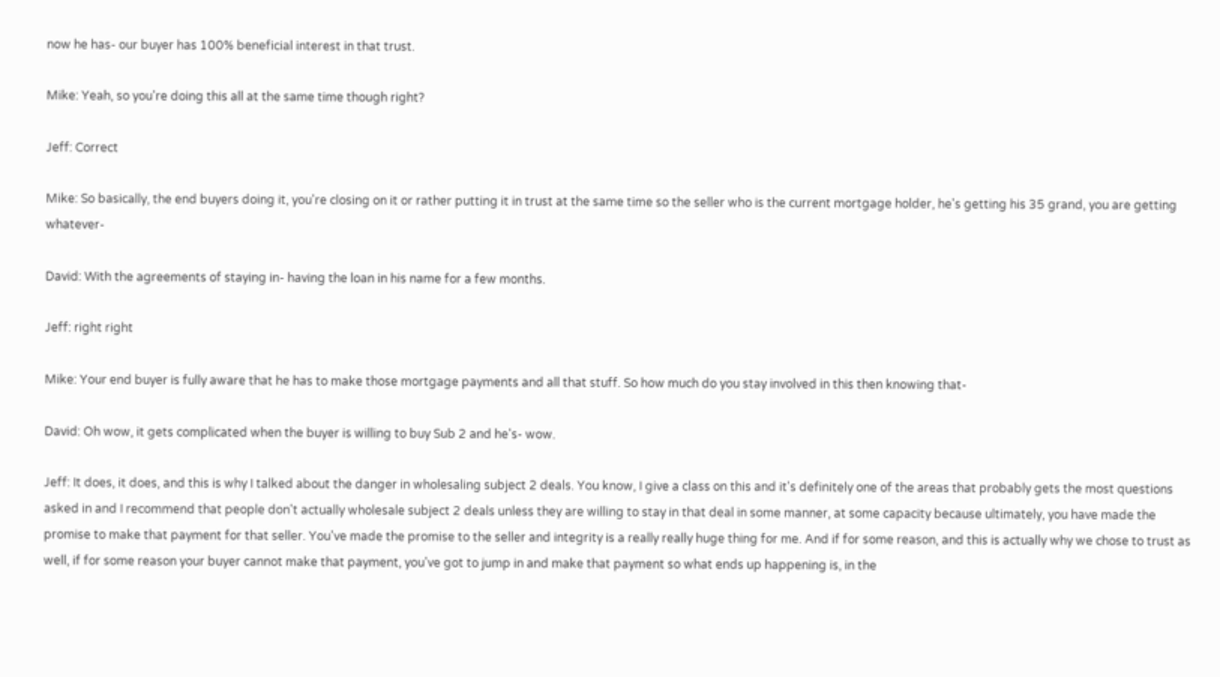now he has- our buyer has 100% beneficial interest in that trust.

Mike: Yeah, so you're doing this all at the same time though right?

Jeff: Correct

Mike: So basically, the end buyers doing it, you're closing on it or rather putting it in trust at the same time so the seller who is the current mortgage holder, he's getting his 35 grand, you are getting whatever-

David: With the agreements of staying in- having the loan in his name for a few months.

Jeff: right right

Mike: Your end buyer is fully aware that he has to make those mortgage payments and all that stuff. So how much do you stay involved in this then knowing that-

David: Oh wow, it gets complicated when the buyer is willing to buy Sub 2 and he's- wow.

Jeff: It does, it does, and this is why I talked about the danger in wholesaling subject 2 deals. You know, I give a class on this and it's definitely one of the areas that probably gets the most questions asked in and I recommend that people don't actually wholesale subject 2 deals unless they are willing to stay in that deal in some manner, at some capacity because ultimately, you have made the promise to make that payment for that seller. You've made the promise to the seller and integrity is a really really huge thing for me. And if for some reason, and this is actually why we chose to trust as well, if for some reason your buyer cannot make that payment, you've got to jump in and make that payment so what ends up happening is, in the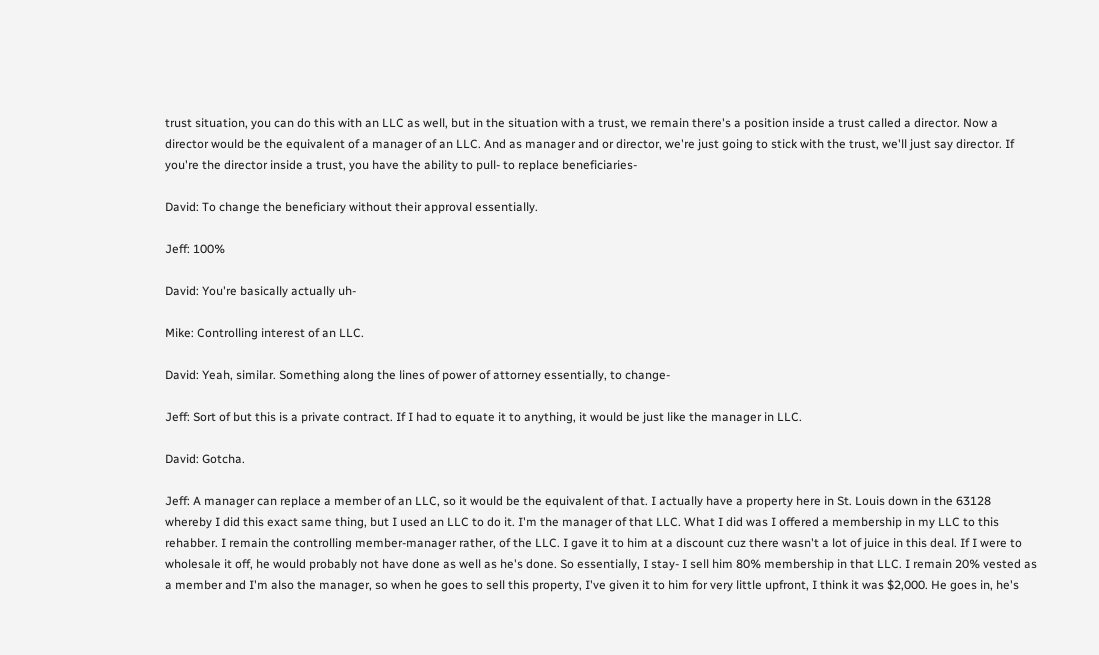trust situation, you can do this with an LLC as well, but in the situation with a trust, we remain there's a position inside a trust called a director. Now a director would be the equivalent of a manager of an LLC. And as manager and or director, we're just going to stick with the trust, we'll just say director. If you're the director inside a trust, you have the ability to pull- to replace beneficiaries-

David: To change the beneficiary without their approval essentially.

Jeff: 100%

David: You're basically actually uh-

Mike: Controlling interest of an LLC.

David: Yeah, similar. Something along the lines of power of attorney essentially, to change-

Jeff: Sort of but this is a private contract. If I had to equate it to anything, it would be just like the manager in LLC.

David: Gotcha.

Jeff: A manager can replace a member of an LLC, so it would be the equivalent of that. I actually have a property here in St. Louis down in the 63128 whereby I did this exact same thing, but I used an LLC to do it. I'm the manager of that LLC. What I did was I offered a membership in my LLC to this rehabber. I remain the controlling member-manager rather, of the LLC. I gave it to him at a discount cuz there wasn't a lot of juice in this deal. If I were to wholesale it off, he would probably not have done as well as he's done. So essentially, I stay- I sell him 80% membership in that LLC. I remain 20% vested as a member and I'm also the manager, so when he goes to sell this property, I've given it to him for very little upfront, I think it was $2,000. He goes in, he's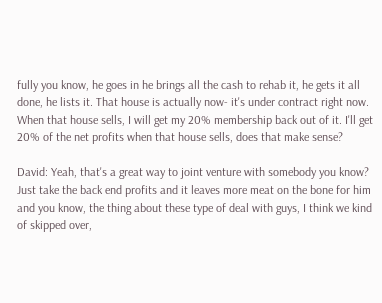fully you know, he goes in he brings all the cash to rehab it, he gets it all done, he lists it. That house is actually now- it's under contract right now. When that house sells, I will get my 20% membership back out of it. I'll get 20% of the net profits when that house sells, does that make sense?

David: Yeah, that's a great way to joint venture with somebody you know? Just take the back end profits and it leaves more meat on the bone for him and you know, the thing about these type of deal with guys, I think we kind of skipped over,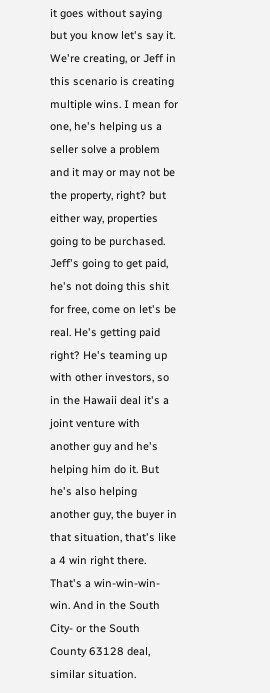it goes without saying but you know let's say it. We're creating, or Jeff in this scenario is creating multiple wins. I mean for one, he's helping us a seller solve a problem and it may or may not be the property, right? but either way, properties going to be purchased. Jeff's going to get paid, he's not doing this shit for free, come on let's be real. He's getting paid right? He's teaming up with other investors, so in the Hawaii deal it's a joint venture with another guy and he's helping him do it. But he's also helping another guy, the buyer in that situation, that's like a 4 win right there. That's a win-win-win-win. And in the South City- or the South County 63128 deal, similar situation.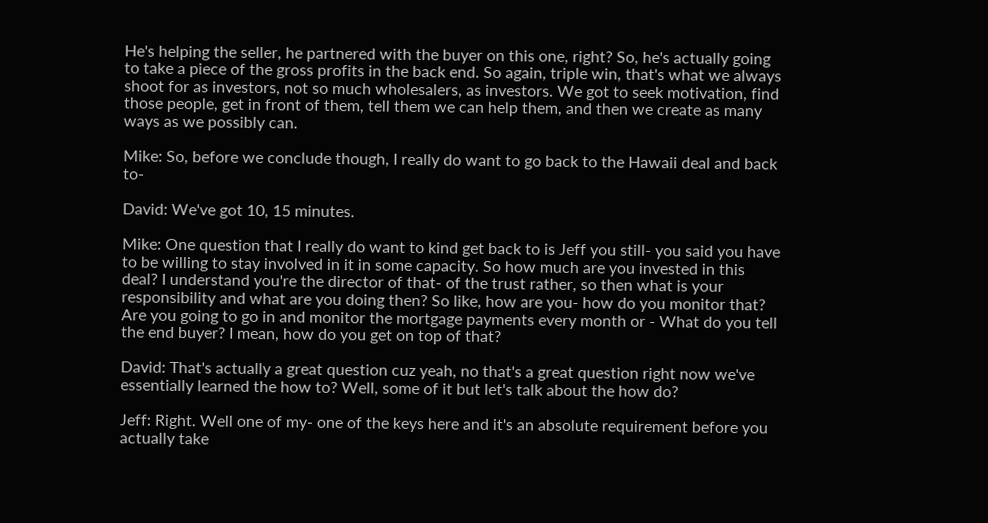He's helping the seller, he partnered with the buyer on this one, right? So, he's actually going to take a piece of the gross profits in the back end. So again, triple win, that's what we always shoot for as investors, not so much wholesalers, as investors. We got to seek motivation, find those people, get in front of them, tell them we can help them, and then we create as many ways as we possibly can.

Mike: So, before we conclude though, I really do want to go back to the Hawaii deal and back to-

David: We've got 10, 15 minutes.

Mike: One question that I really do want to kind get back to is Jeff you still- you said you have to be willing to stay involved in it in some capacity. So how much are you invested in this deal? I understand you're the director of that- of the trust rather, so then what is your responsibility and what are you doing then? So like, how are you- how do you monitor that? Are you going to go in and monitor the mortgage payments every month or - What do you tell the end buyer? I mean, how do you get on top of that?

David: That's actually a great question cuz yeah, no that's a great question right now we've essentially learned the how to? Well, some of it but let's talk about the how do?

Jeff: Right. Well one of my- one of the keys here and it's an absolute requirement before you actually take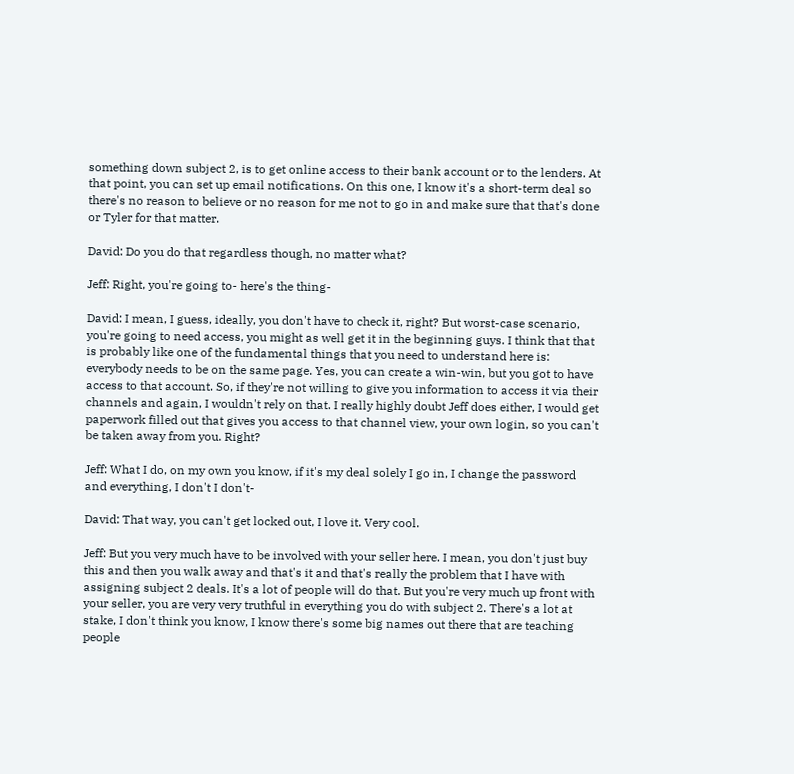something down subject 2, is to get online access to their bank account or to the lenders. At that point, you can set up email notifications. On this one, I know it's a short-term deal so there's no reason to believe or no reason for me not to go in and make sure that that's done or Tyler for that matter.

David: Do you do that regardless though, no matter what?

Jeff: Right, you're going to- here's the thing-

David: I mean, I guess, ideally, you don't have to check it, right? But worst-case scenario, you're going to need access, you might as well get it in the beginning guys. I think that that is probably like one of the fundamental things that you need to understand here is: everybody needs to be on the same page. Yes, you can create a win-win, but you got to have access to that account. So, if they're not willing to give you information to access it via their channels and again, I wouldn't rely on that. I really highly doubt Jeff does either, I would get paperwork filled out that gives you access to that channel view, your own login, so you can't be taken away from you. Right?

Jeff: What I do, on my own you know, if it's my deal solely I go in, I change the password and everything, I don't I don't-

David: That way, you can't get locked out, I love it. Very cool.

Jeff: But you very much have to be involved with your seller here. I mean, you don't just buy this and then you walk away and that's it and that's really the problem that I have with assigning subject 2 deals. It's a lot of people will do that. But you're very much up front with your seller, you are very very truthful in everything you do with subject 2. There's a lot at stake, I don't think you know, I know there's some big names out there that are teaching people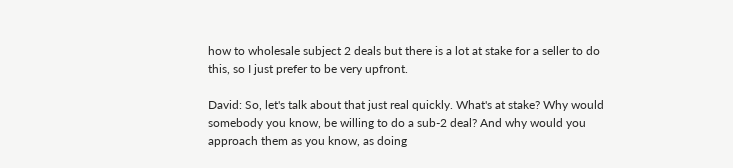how to wholesale subject 2 deals but there is a lot at stake for a seller to do this, so I just prefer to be very upfront.

David: So, let's talk about that just real quickly. What's at stake? Why would somebody you know, be willing to do a sub-2 deal? And why would you approach them as you know, as doing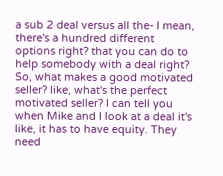a sub 2 deal versus all the- I mean, there's a hundred different options right? that you can do to help somebody with a deal right? So, what makes a good motivated seller? like, what's the perfect motivated seller? I can tell you when Mike and I look at a deal it's like, it has to have equity. They need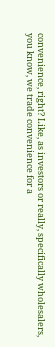convenience, right? Like, as investors or really, specifically wholesalers, you know, we trade convenience for a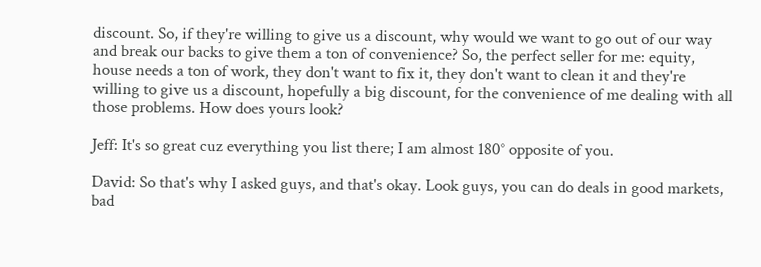discount. So, if they're willing to give us a discount, why would we want to go out of our way and break our backs to give them a ton of convenience? So, the perfect seller for me: equity, house needs a ton of work, they don't want to fix it, they don't want to clean it and they're willing to give us a discount, hopefully a big discount, for the convenience of me dealing with all those problems. How does yours look?

Jeff: It's so great cuz everything you list there; I am almost 180° opposite of you.

David: So that's why I asked guys, and that's okay. Look guys, you can do deals in good markets, bad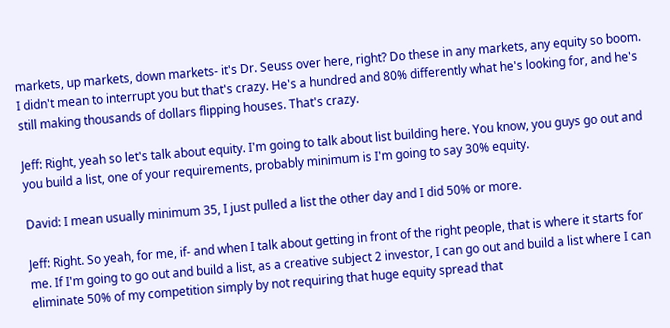markets, up markets, down markets- it's Dr. Seuss over here, right? Do these in any markets, any equity so boom. I didn't mean to interrupt you but that's crazy. He's a hundred and 80% differently what he's looking for, and he's still making thousands of dollars flipping houses. That's crazy.

Jeff: Right, yeah so let's talk about equity. I'm going to talk about list building here. You know, you guys go out and you build a list, one of your requirements, probably minimum is I'm going to say 30% equity.

David: I mean usually minimum 35, I just pulled a list the other day and I did 50% or more.

Jeff: Right. So yeah, for me, if- and when I talk about getting in front of the right people, that is where it starts for me. If I'm going to go out and build a list, as a creative subject 2 investor, I can go out and build a list where I can eliminate 50% of my competition simply by not requiring that huge equity spread that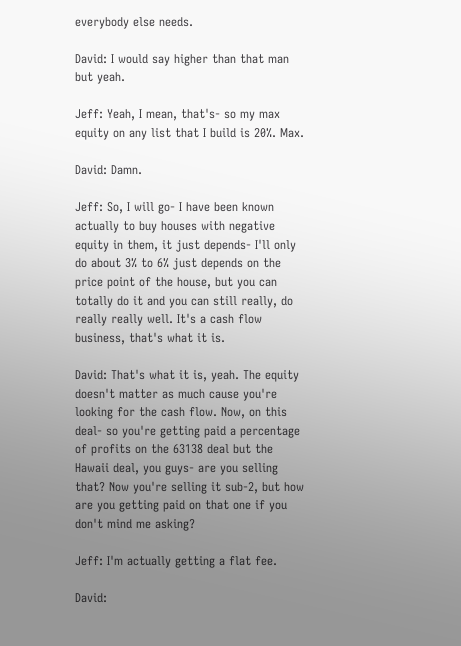everybody else needs.

David: I would say higher than that man but yeah.

Jeff: Yeah, I mean, that's- so my max equity on any list that I build is 20%. Max.

David: Damn.

Jeff: So, I will go- I have been known actually to buy houses with negative equity in them, it just depends- I'll only do about 3% to 6% just depends on the price point of the house, but you can totally do it and you can still really, do really really well. It's a cash flow business, that's what it is.

David: That's what it is, yeah. The equity doesn't matter as much cause you're looking for the cash flow. Now, on this deal- so you're getting paid a percentage of profits on the 63138 deal but the Hawaii deal, you guys- are you selling that? Now you're selling it sub-2, but how are you getting paid on that one if you don't mind me asking?

Jeff: I'm actually getting a flat fee.

David: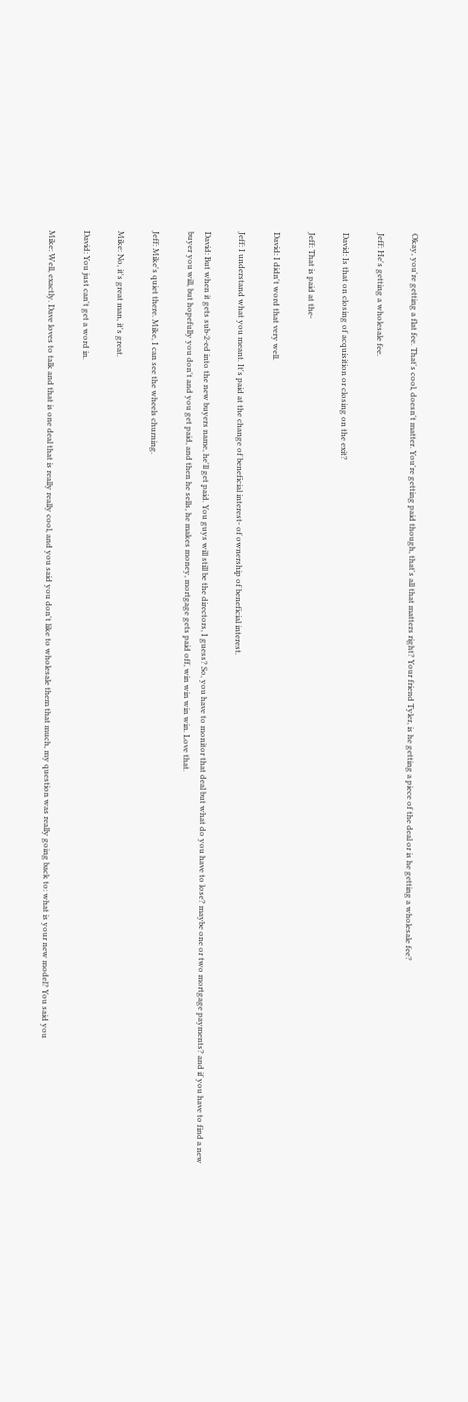Okay, you're getting a flat fee. That's cool, doesn't matter. You're getting paid though, that's all that matters right? Your friend Tyler, is he getting a piece of the deal or is he getting a wholesale fee?

Jeff: He's getting a wholesale fee.

David: Is that on closing of acquisition or closing on the exit?

Jeff: That is paid at the-

David: I didn't word that very well.

Jeff: I understand what you meant. It's paid at the change of beneficial interest- of ownership of beneficial interest.

David: But when it gets sub-2-ed into the new buyers name, he'll get paid. You guys will still be the directors, I guess? So, you have to monitor that deal but what do you have to lose? maybe one or two mortgage payments? and if you have to find a new buyer you will, but hopefully you don't and you get paid, and then he sells, he makes money, mortgage gets paid off, win win win win. Love that.

Jeff: Mike's quiet there. Mike, I can see the wheels churning.

Mike: No, it's great man, it's great.

David: You just can't get a word in.

Mike: Well, exactly. Dave loves to talk and that is one deal that is really really cool, and you said you don't like to wholesale them that much, my question was really going back to: what is your new model? You said you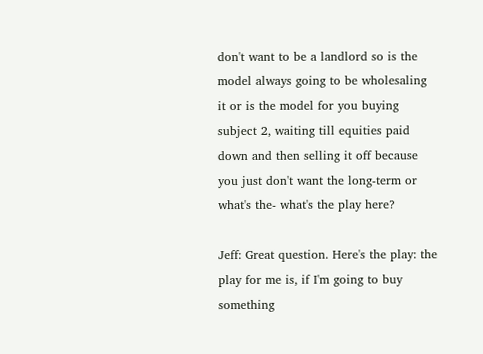don't want to be a landlord so is the model always going to be wholesaling it or is the model for you buying subject 2, waiting till equities paid down and then selling it off because you just don't want the long-term or what's the- what's the play here?

Jeff: Great question. Here's the play: the play for me is, if I'm going to buy something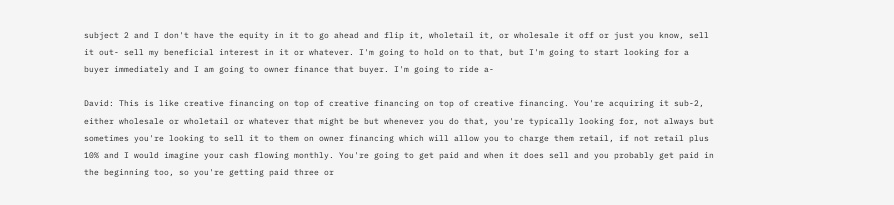subject 2 and I don't have the equity in it to go ahead and flip it, wholetail it, or wholesale it off or just you know, sell it out- sell my beneficial interest in it or whatever. I'm going to hold on to that, but I'm going to start looking for a buyer immediately and I am going to owner finance that buyer. I'm going to ride a-

David: This is like creative financing on top of creative financing on top of creative financing. You're acquiring it sub-2, either wholesale or wholetail or whatever that might be but whenever you do that, you're typically looking for, not always but sometimes you're looking to sell it to them on owner financing which will allow you to charge them retail, if not retail plus 10% and I would imagine your cash flowing monthly. You're going to get paid and when it does sell and you probably get paid in the beginning too, so you're getting paid three or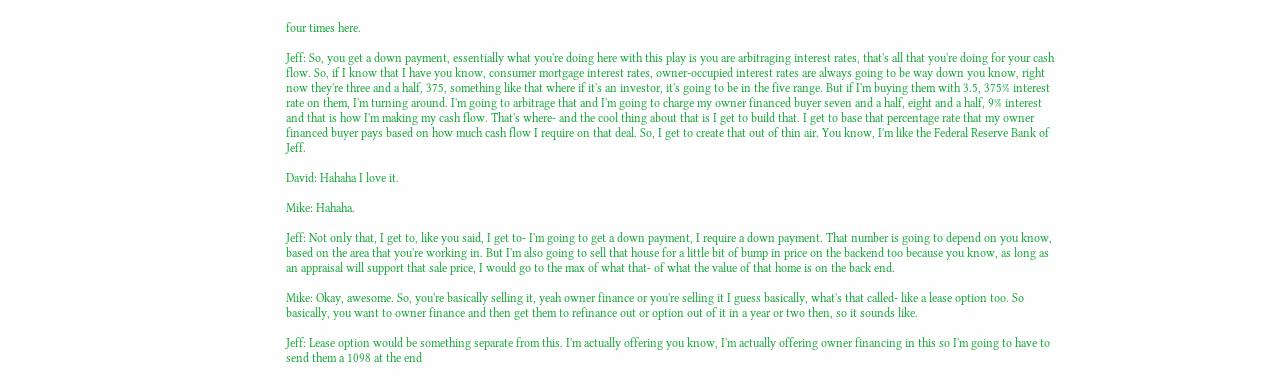four times here.

Jeff: So, you get a down payment, essentially what you're doing here with this play is you are arbitraging interest rates, that's all that you're doing for your cash flow. So, if I know that I have you know, consumer mortgage interest rates, owner-occupied interest rates are always going to be way down you know, right now they're three and a half, 375, something like that where if it's an investor, it's going to be in the five range. But if I'm buying them with 3.5, 375% interest rate on them, I'm turning around. I'm going to arbitrage that and I'm going to charge my owner financed buyer seven and a half, eight and a half, 9% interest and that is how I'm making my cash flow. That's where- and the cool thing about that is I get to build that. I get to base that percentage rate that my owner financed buyer pays based on how much cash flow I require on that deal. So, I get to create that out of thin air. You know, I'm like the Federal Reserve Bank of Jeff.

David: Hahaha I love it.

Mike: Hahaha.

Jeff: Not only that, I get to, like you said, I get to- I'm going to get a down payment, I require a down payment. That number is going to depend on you know, based on the area that you're working in. But I'm also going to sell that house for a little bit of bump in price on the backend too because you know, as long as an appraisal will support that sale price, I would go to the max of what that- of what the value of that home is on the back end.

Mike: Okay, awesome. So, you're basically selling it, yeah owner finance or you're selling it I guess basically, what's that called- like a lease option too. So basically, you want to owner finance and then get them to refinance out or option out of it in a year or two then, so it sounds like.

Jeff: Lease option would be something separate from this. I'm actually offering you know, I'm actually offering owner financing in this so I'm going to have to send them a 1098 at the end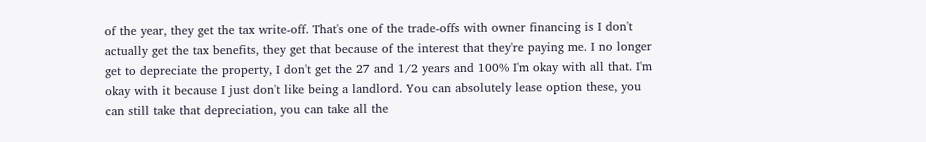of the year, they get the tax write-off. That's one of the trade-offs with owner financing is I don't actually get the tax benefits, they get that because of the interest that they're paying me. I no longer get to depreciate the property, I don't get the 27 and 1/2 years and 100% I'm okay with all that. I'm okay with it because I just don't like being a landlord. You can absolutely lease option these, you can still take that depreciation, you can take all the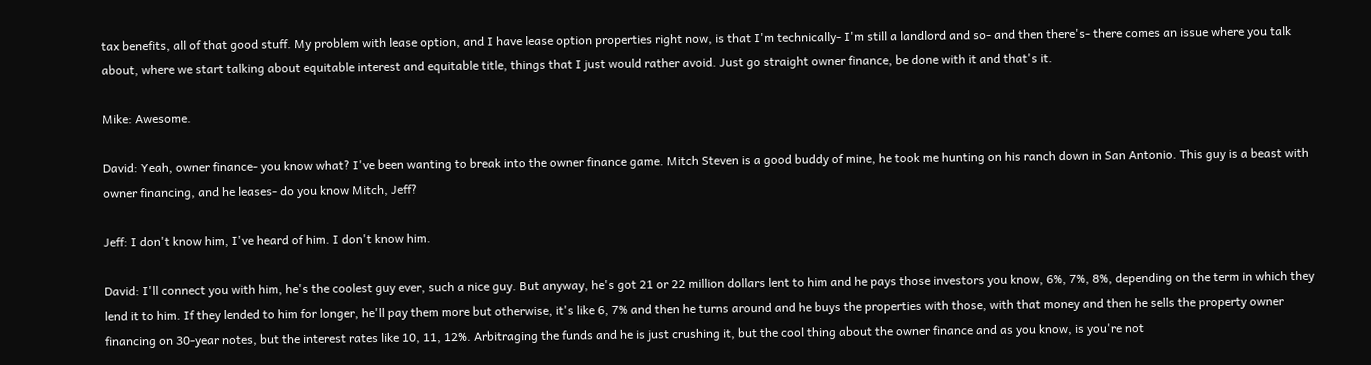tax benefits, all of that good stuff. My problem with lease option, and I have lease option properties right now, is that I'm technically- I'm still a landlord and so- and then there's- there comes an issue where you talk about, where we start talking about equitable interest and equitable title, things that I just would rather avoid. Just go straight owner finance, be done with it and that's it.

Mike: Awesome.

David: Yeah, owner finance- you know what? I've been wanting to break into the owner finance game. Mitch Steven is a good buddy of mine, he took me hunting on his ranch down in San Antonio. This guy is a beast with owner financing, and he leases- do you know Mitch, Jeff?

Jeff: I don't know him, I've heard of him. I don't know him.

David: I'll connect you with him, he's the coolest guy ever, such a nice guy. But anyway, he's got 21 or 22 million dollars lent to him and he pays those investors you know, 6%, 7%, 8%, depending on the term in which they lend it to him. If they lended to him for longer, he'll pay them more but otherwise, it's like 6, 7% and then he turns around and he buys the properties with those, with that money and then he sells the property owner financing on 30-year notes, but the interest rates like 10, 11, 12%. Arbitraging the funds and he is just crushing it, but the cool thing about the owner finance and as you know, is you're not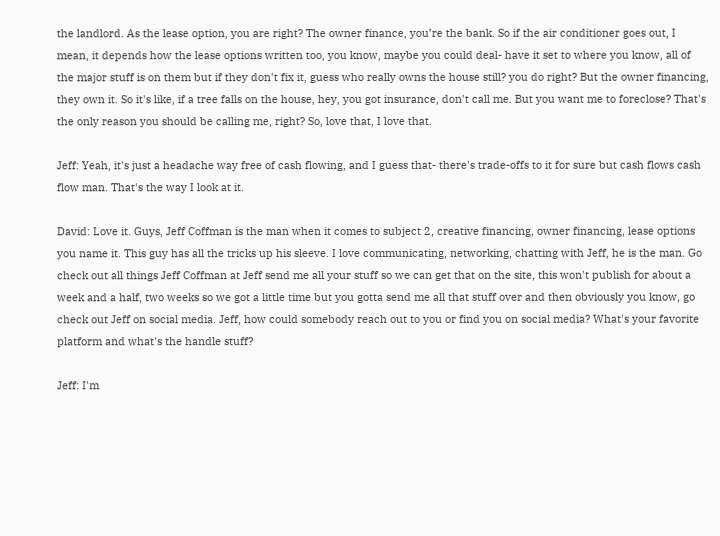the landlord. As the lease option, you are right? The owner finance, you’re the bank. So if the air conditioner goes out, I mean, it depends how the lease options written too, you know, maybe you could deal- have it set to where you know, all of the major stuff is on them but if they don't fix it, guess who really owns the house still? you do right? But the owner financing, they own it. So it's like, if a tree falls on the house, hey, you got insurance, don't call me. But you want me to foreclose? That's the only reason you should be calling me, right? So, love that, I love that.

Jeff: Yeah, it's just a headache way free of cash flowing, and I guess that- there's trade-offs to it for sure but cash flows cash flow man. That's the way I look at it.

David: Love it. Guys, Jeff Coffman is the man when it comes to subject 2, creative financing, owner financing, lease options you name it. This guy has all the tricks up his sleeve. I love communicating, networking, chatting with Jeff, he is the man. Go check out all things Jeff Coffman at Jeff send me all your stuff so we can get that on the site, this won't publish for about a week and a half, two weeks so we got a little time but you gotta send me all that stuff over and then obviously you know, go check out Jeff on social media. Jeff, how could somebody reach out to you or find you on social media? What's your favorite platform and what's the handle stuff?

Jeff: I'm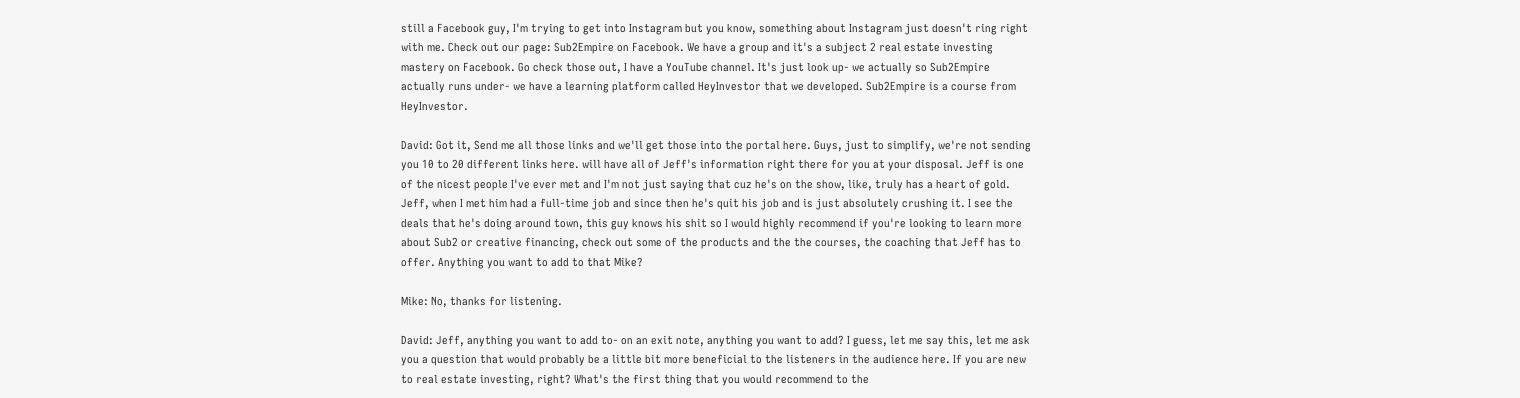still a Facebook guy, I'm trying to get into Instagram but you know, something about Instagram just doesn't ring right with me. Check out our page: Sub2Empire on Facebook. We have a group and it's a subject 2 real estate investing mastery on Facebook. Go check those out, I have a YouTube channel. It's just look up- we actually so Sub2Empire actually runs under- we have a learning platform called HeyInvestor that we developed. Sub2Empire is a course from HeyInvestor.

David: Got it, Send me all those links and we'll get those into the portal here. Guys, just to simplify, we're not sending you 10 to 20 different links here. will have all of Jeff's information right there for you at your disposal. Jeff is one of the nicest people I've ever met and I'm not just saying that cuz he's on the show, like, truly has a heart of gold. Jeff, when I met him had a full-time job and since then he's quit his job and is just absolutely crushing it. I see the deals that he's doing around town, this guy knows his shit so I would highly recommend if you're looking to learn more about Sub2 or creative financing, check out some of the products and the the courses, the coaching that Jeff has to offer. Anything you want to add to that Mike?

Mike: No, thanks for listening.

David: Jeff, anything you want to add to- on an exit note, anything you want to add? I guess, let me say this, let me ask you a question that would probably be a little bit more beneficial to the listeners in the audience here. If you are new to real estate investing, right? What's the first thing that you would recommend to the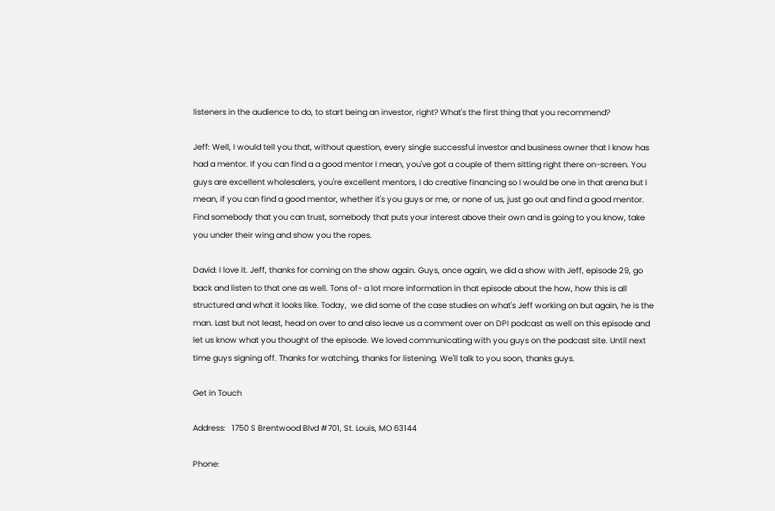listeners in the audience to do, to start being an investor, right? What's the first thing that you recommend?

Jeff: Well, I would tell you that, without question, every single successful investor and business owner that I know has had a mentor. If you can find a a good mentor I mean, you've got a couple of them sitting right there on-screen. You guys are excellent wholesalers, you're excellent mentors, I do creative financing so I would be one in that arena but I mean, if you can find a good mentor, whether it's you guys or me, or none of us, just go out and find a good mentor. Find somebody that you can trust, somebody that puts your interest above their own and is going to you know, take you under their wing and show you the ropes.

David: I love it. Jeff, thanks for coming on the show again. Guys, once again, we did a show with Jeff, episode 29, go back and listen to that one as well. Tons of- a lot more information in that episode about the how, how this is all structured and what it looks like. Today,  we did some of the case studies on what's Jeff working on but again, he is the man. Last but not least, head on over to and also leave us a comment over on DPI podcast as well on this episode and let us know what you thought of the episode. We loved communicating with you guys on the podcast site. Until next time guys signing off. Thanks for watching, thanks for listening. We'll talk to you soon, thanks guys.

Get in Touch

Address:   1750 S Brentwood Blvd #701, St. Louis, MO 63144

Phone: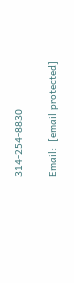314-254-8830

Email:  [email protected]